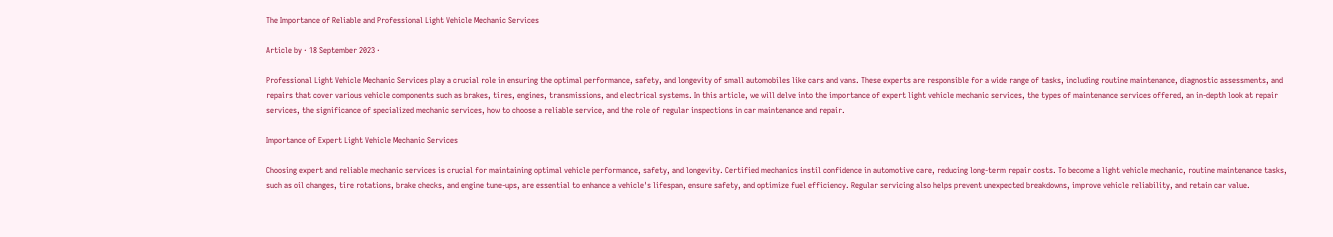The Importance of Reliable and Professional Light Vehicle Mechanic Services

Article by · 18 September 2023 ·

Professional Light Vehicle Mechanic Services play a crucial role in ensuring the optimal performance, safety, and longevity of small automobiles like cars and vans. These experts are responsible for a wide range of tasks, including routine maintenance, diagnostic assessments, and repairs that cover various vehicle components such as brakes, tires, engines, transmissions, and electrical systems. In this article, we will delve into the importance of expert light vehicle mechanic services, the types of maintenance services offered, an in-depth look at repair services, the significance of specialized mechanic services, how to choose a reliable service, and the role of regular inspections in car maintenance and repair.

Importance of Expert Light Vehicle Mechanic Services

Choosing expert and reliable mechanic services is crucial for maintaining optimal vehicle performance, safety, and longevity. Certified mechanics instil confidence in automotive care, reducing long-term repair costs. To become a light vehicle mechanic, routine maintenance tasks, such as oil changes, tire rotations, brake checks, and engine tune-ups, are essential to enhance a vehicle's lifespan, ensure safety, and optimize fuel efficiency. Regular servicing also helps prevent unexpected breakdowns, improve vehicle reliability, and retain car value.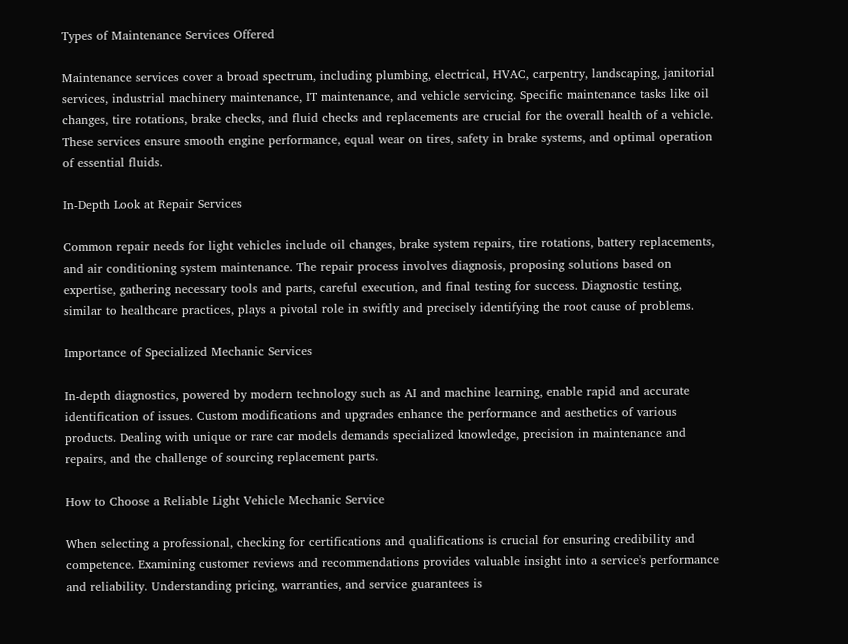Types of Maintenance Services Offered

Maintenance services cover a broad spectrum, including plumbing, electrical, HVAC, carpentry, landscaping, janitorial services, industrial machinery maintenance, IT maintenance, and vehicle servicing. Specific maintenance tasks like oil changes, tire rotations, brake checks, and fluid checks and replacements are crucial for the overall health of a vehicle. These services ensure smooth engine performance, equal wear on tires, safety in brake systems, and optimal operation of essential fluids.

In-Depth Look at Repair Services

Common repair needs for light vehicles include oil changes, brake system repairs, tire rotations, battery replacements, and air conditioning system maintenance. The repair process involves diagnosis, proposing solutions based on expertise, gathering necessary tools and parts, careful execution, and final testing for success. Diagnostic testing, similar to healthcare practices, plays a pivotal role in swiftly and precisely identifying the root cause of problems.

Importance of Specialized Mechanic Services

In-depth diagnostics, powered by modern technology such as AI and machine learning, enable rapid and accurate identification of issues. Custom modifications and upgrades enhance the performance and aesthetics of various products. Dealing with unique or rare car models demands specialized knowledge, precision in maintenance and repairs, and the challenge of sourcing replacement parts.

How to Choose a Reliable Light Vehicle Mechanic Service

When selecting a professional, checking for certifications and qualifications is crucial for ensuring credibility and competence. Examining customer reviews and recommendations provides valuable insight into a service's performance and reliability. Understanding pricing, warranties, and service guarantees is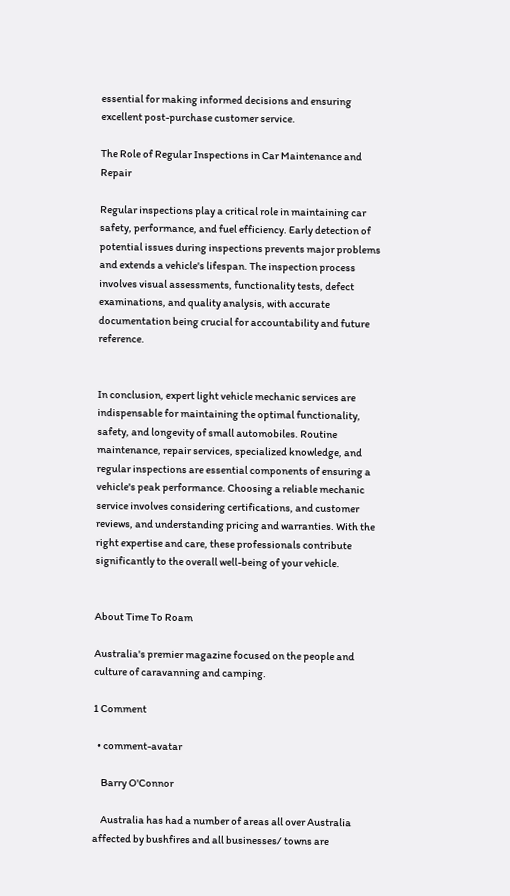essential for making informed decisions and ensuring excellent post-purchase customer service.

The Role of Regular Inspections in Car Maintenance and Repair

Regular inspections play a critical role in maintaining car safety, performance, and fuel efficiency. Early detection of potential issues during inspections prevents major problems and extends a vehicle's lifespan. The inspection process involves visual assessments, functionality tests, defect examinations, and quality analysis, with accurate documentation being crucial for accountability and future reference.


In conclusion, expert light vehicle mechanic services are indispensable for maintaining the optimal functionality, safety, and longevity of small automobiles. Routine maintenance, repair services, specialized knowledge, and regular inspections are essential components of ensuring a vehicle's peak performance. Choosing a reliable mechanic service involves considering certifications, and customer reviews, and understanding pricing and warranties. With the right expertise and care, these professionals contribute significantly to the overall well-being of your vehicle.


About Time To Roam

Australia's premier magazine focused on the people and culture of caravanning and camping.

1 Comment

  • comment-avatar

    Barry O'Connor

    Australia has had a number of areas all over Australia affected by bushfires and all businesses/ towns are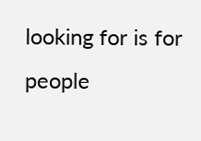looking for is for people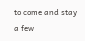to come and stay a few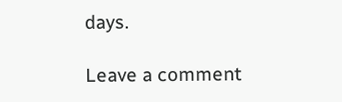days.

Leave a comment